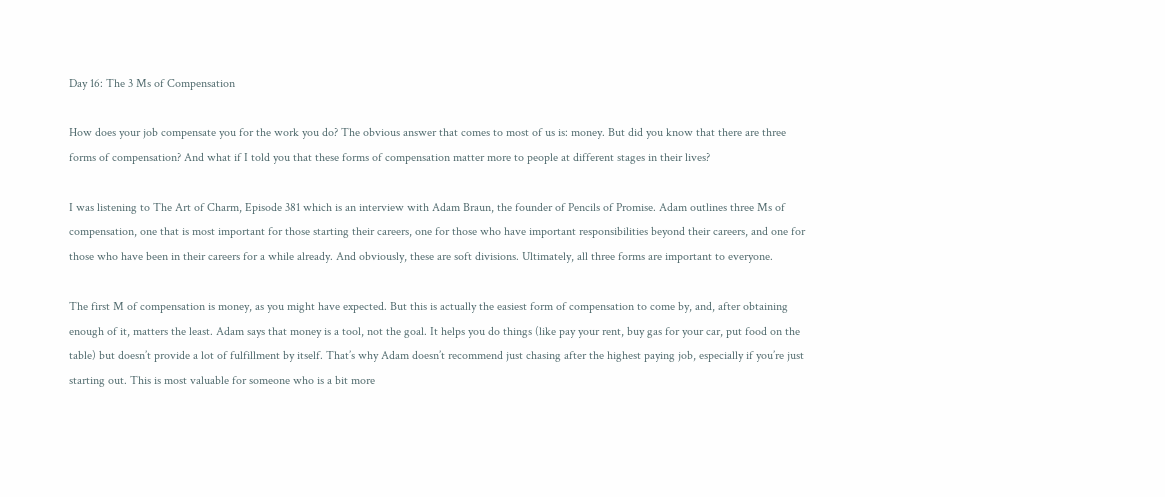Day 16: The 3 Ms of Compensation

How does your job compensate you for the work you do? The obvious answer that comes to most of us is: money. But did you know that there are three forms of compensation? And what if I told you that these forms of compensation matter more to people at different stages in their lives?

I was listening to The Art of Charm, Episode 381 which is an interview with Adam Braun, the founder of Pencils of Promise. Adam outlines three Ms of compensation, one that is most important for those starting their careers, one for those who have important responsibilities beyond their careers, and one for those who have been in their careers for a while already. And obviously, these are soft divisions. Ultimately, all three forms are important to everyone.

The first M of compensation is money, as you might have expected. But this is actually the easiest form of compensation to come by, and, after obtaining enough of it, matters the least. Adam says that money is a tool, not the goal. It helps you do things (like pay your rent, buy gas for your car, put food on the table) but doesn’t provide a lot of fulfillment by itself. That’s why Adam doesn’t recommend just chasing after the highest paying job, especially if you’re just starting out. This is most valuable for someone who is a bit more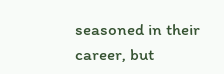seasoned in their career, but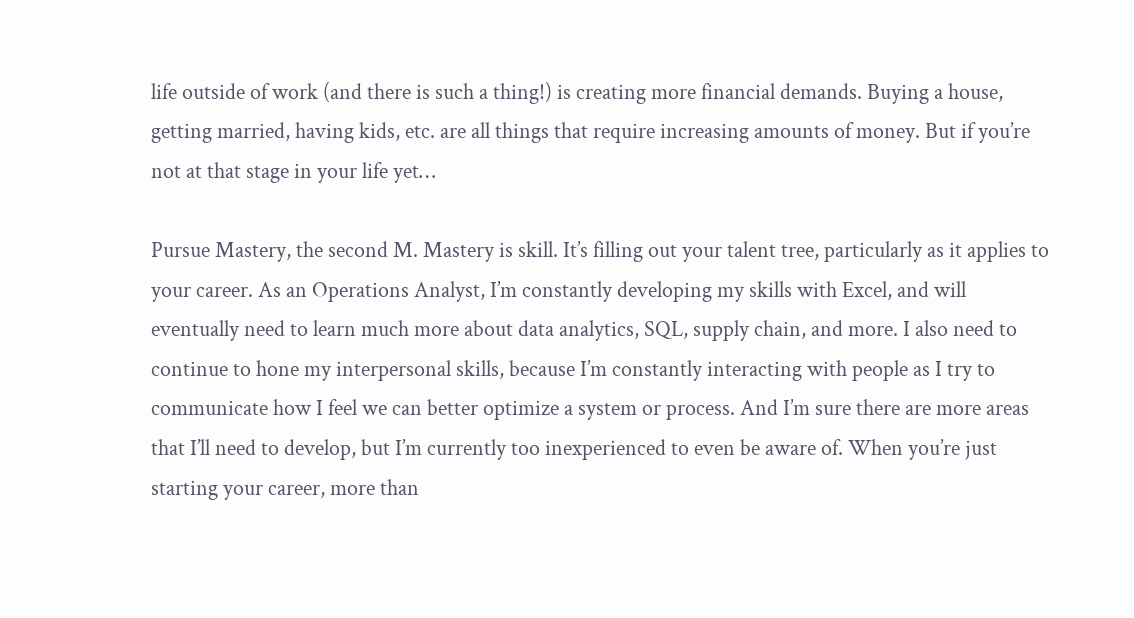life outside of work (and there is such a thing!) is creating more financial demands. Buying a house, getting married, having kids, etc. are all things that require increasing amounts of money. But if you’re not at that stage in your life yet…

Pursue Mastery, the second M. Mastery is skill. It’s filling out your talent tree, particularly as it applies to your career. As an Operations Analyst, I’m constantly developing my skills with Excel, and will eventually need to learn much more about data analytics, SQL, supply chain, and more. I also need to continue to hone my interpersonal skills, because I’m constantly interacting with people as I try to communicate how I feel we can better optimize a system or process. And I’m sure there are more areas that I’ll need to develop, but I’m currently too inexperienced to even be aware of. When you’re just starting your career, more than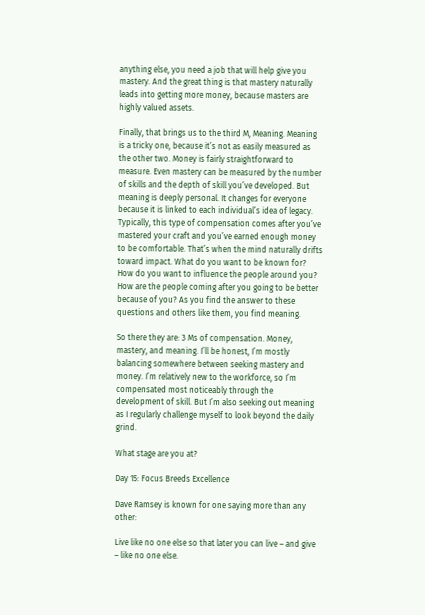anything else, you need a job that will help give you mastery. And the great thing is that mastery naturally leads into getting more money, because masters are highly valued assets.

Finally, that brings us to the third M, Meaning. Meaning is a tricky one, because it’s not as easily measured as the other two. Money is fairly straightforward to measure. Even mastery can be measured by the number of skills and the depth of skill you’ve developed. But meaning is deeply personal. It changes for everyone because it is linked to each individual’s idea of legacy. Typically, this type of compensation comes after you’ve mastered your craft and you’ve earned enough money to be comfortable. That’s when the mind naturally drifts toward impact. What do you want to be known for? How do you want to influence the people around you? How are the people coming after you going to be better because of you? As you find the answer to these questions and others like them, you find meaning.

So there they are: 3 Ms of compensation. Money, mastery, and meaning. I’ll be honest, I’m mostly balancing somewhere between seeking mastery and money. I’m relatively new to the workforce, so I’m compensated most noticeably through the development of skill. But I’m also seeking out meaning as I regularly challenge myself to look beyond the daily grind.

What stage are you at?

Day 15: Focus Breeds Excellence

Dave Ramsey is known for one saying more than any other:

Live like no one else so that later you can live – and give – like no one else.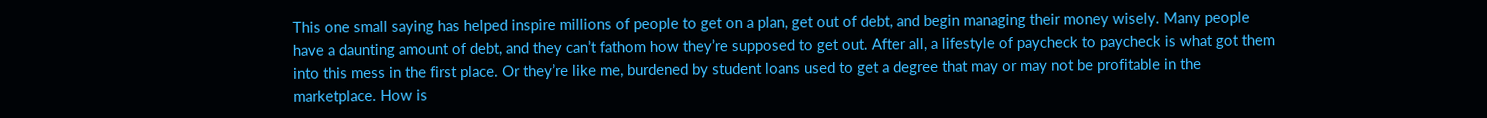This one small saying has helped inspire millions of people to get on a plan, get out of debt, and begin managing their money wisely. Many people have a daunting amount of debt, and they can’t fathom how they’re supposed to get out. After all, a lifestyle of paycheck to paycheck is what got them into this mess in the first place. Or they’re like me, burdened by student loans used to get a degree that may or may not be profitable in the marketplace. How is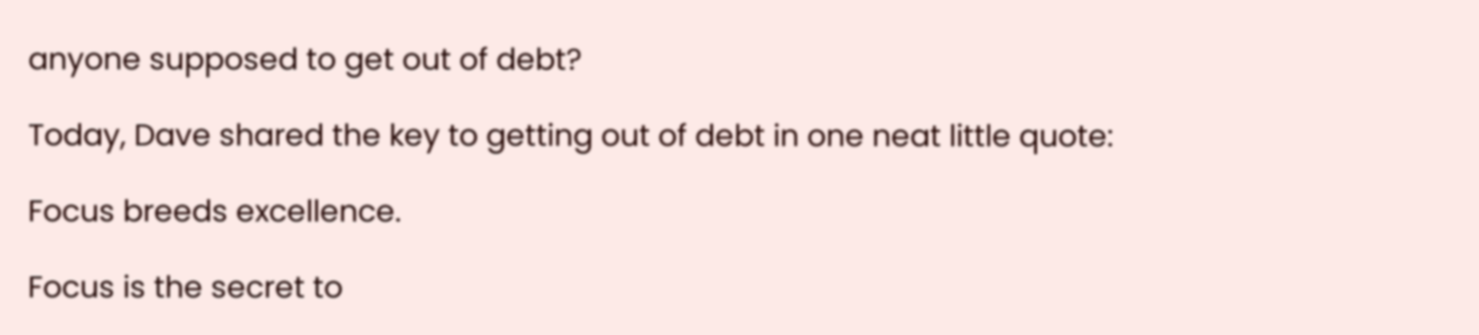anyone supposed to get out of debt?

Today, Dave shared the key to getting out of debt in one neat little quote:

Focus breeds excellence.

Focus is the secret to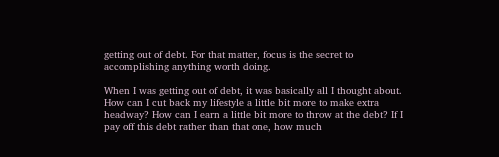getting out of debt. For that matter, focus is the secret to accomplishing anything worth doing.

When I was getting out of debt, it was basically all I thought about. How can I cut back my lifestyle a little bit more to make extra headway? How can I earn a little bit more to throw at the debt? If I pay off this debt rather than that one, how much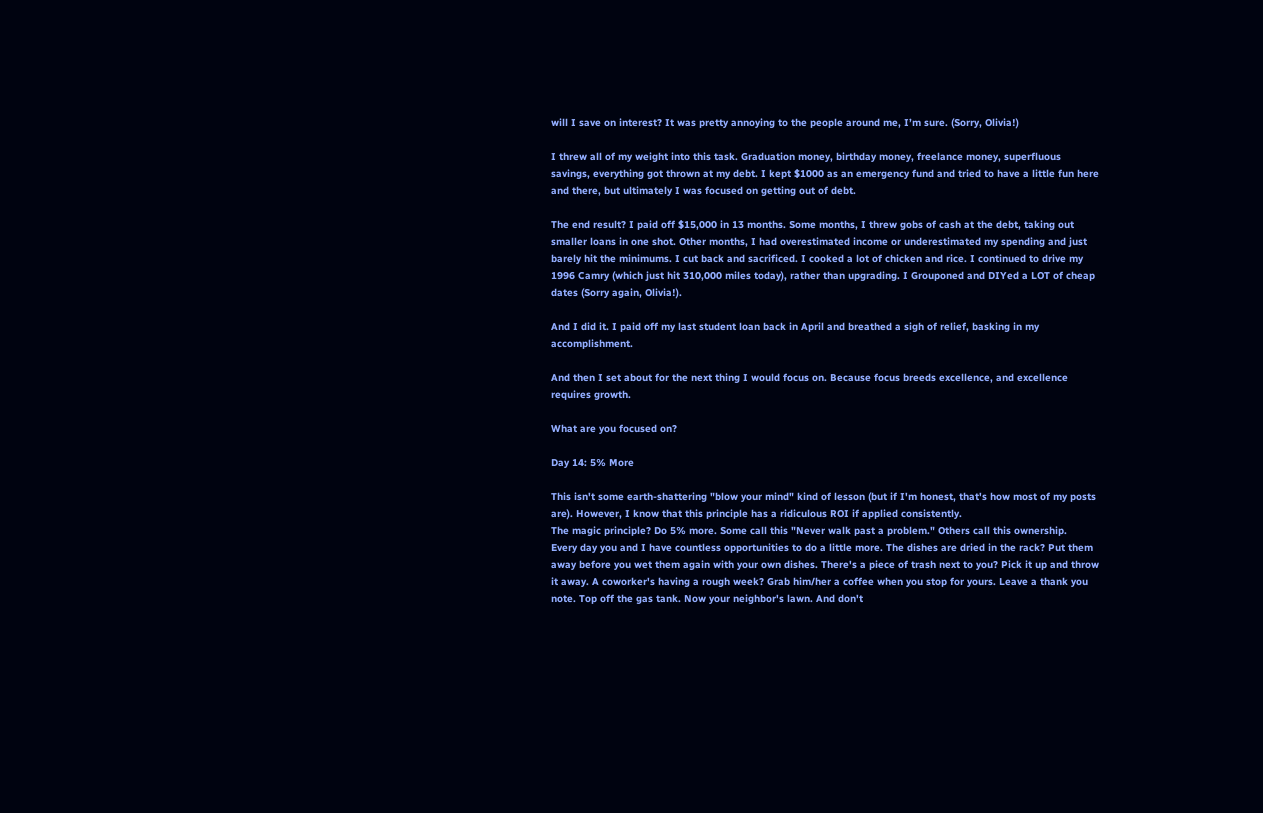will I save on interest? It was pretty annoying to the people around me, I’m sure. (Sorry, Olivia!)

I threw all of my weight into this task. Graduation money, birthday money, freelance money, superfluous savings, everything got thrown at my debt. I kept $1000 as an emergency fund and tried to have a little fun here and there, but ultimately I was focused on getting out of debt.

The end result? I paid off $15,000 in 13 months. Some months, I threw gobs of cash at the debt, taking out smaller loans in one shot. Other months, I had overestimated income or underestimated my spending and just barely hit the minimums. I cut back and sacrificed. I cooked a lot of chicken and rice. I continued to drive my 1996 Camry (which just hit 310,000 miles today), rather than upgrading. I Grouponed and DIYed a LOT of cheap dates (Sorry again, Olivia!).

And I did it. I paid off my last student loan back in April and breathed a sigh of relief, basking in my accomplishment.

And then I set about for the next thing I would focus on. Because focus breeds excellence, and excellence requires growth.

What are you focused on?

Day 14: 5% More

This isn't some earth-shattering "blow your mind" kind of lesson (but if I'm honest, that's how most of my posts are). However, I know that this principle has a ridiculous ROI if applied consistently.
The magic principle? Do 5% more. Some call this "Never walk past a problem." Others call this ownership.
Every day you and I have countless opportunities to do a little more. The dishes are dried in the rack? Put them away before you wet them again with your own dishes. There's a piece of trash next to you? Pick it up and throw it away. A coworker's having a rough week? Grab him/her a coffee when you stop for yours. Leave a thank you note. Top off the gas tank. Now your neighbor's lawn. And don't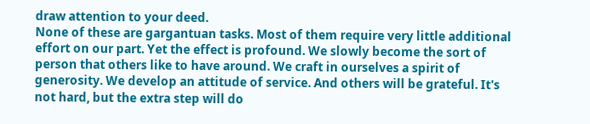draw attention to your deed.
None of these are gargantuan tasks. Most of them require very little additional effort on our part. Yet the effect is profound. We slowly become the sort of person that others like to have around. We craft in ourselves a spirit of generosity. We develop an attitude of service. And others will be grateful. It's not hard, but the extra step will do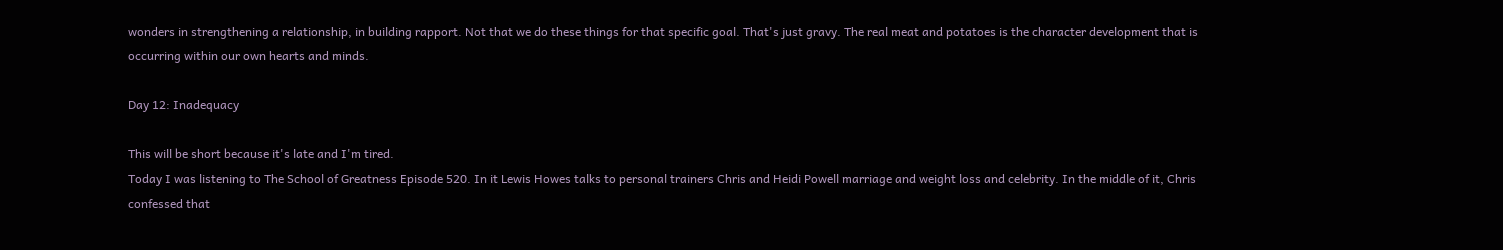wonders in strengthening a relationship, in building rapport. Not that we do these things for that specific goal. That's just gravy. The real meat and potatoes is the character development that is occurring within our own hearts and minds.

Day 12: Inadequacy

This will be short because it's late and I'm tired.
Today I was listening to The School of Greatness Episode 520. In it Lewis Howes talks to personal trainers Chris and Heidi Powell marriage and weight loss and celebrity. In the middle of it, Chris confessed that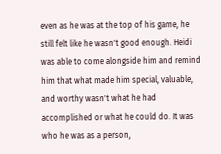even as he was at the top of his game, he still felt like he wasn't good enough. Heidi was able to come alongside him and remind him that what made him special, valuable, and worthy wasn't what he had accomplished or what he could do. It was who he was as a person,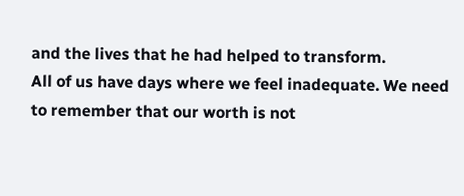and the lives that he had helped to transform.
All of us have days where we feel inadequate. We need to remember that our worth is not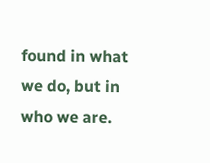found in what we do, but in who we are.